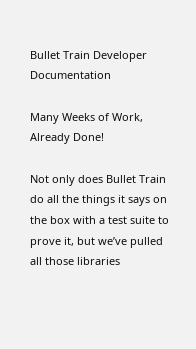Bullet Train Developer Documentation

Many Weeks of Work, Already Done!

Not only does Bullet Train do all the things it says on the box with a test suite to prove it, but we’ve pulled all those libraries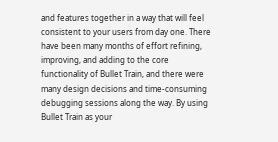and features together in a way that will feel consistent to your users from day one. There have been many months of effort refining, improving, and adding to the core functionality of Bullet Train, and there were many design decisions and time-consuming debugging sessions along the way. By using Bullet Train as your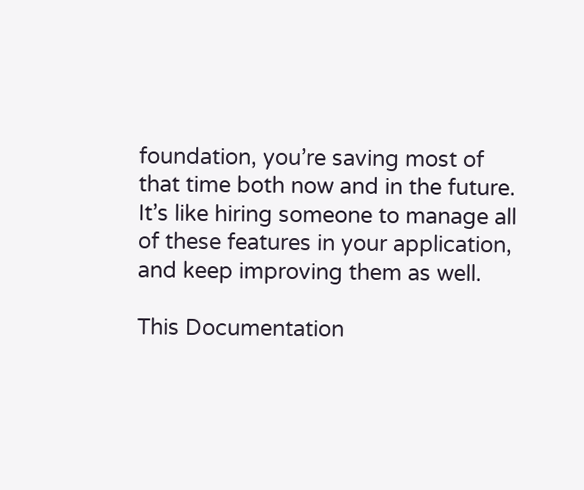foundation, you’re saving most of that time both now and in the future. It’s like hiring someone to manage all of these features in your application, and keep improving them as well.

This Documentation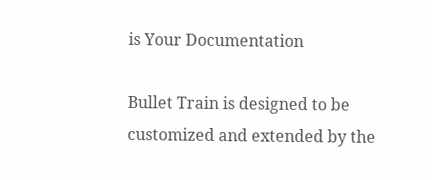is Your Documentation

Bullet Train is designed to be customized and extended by the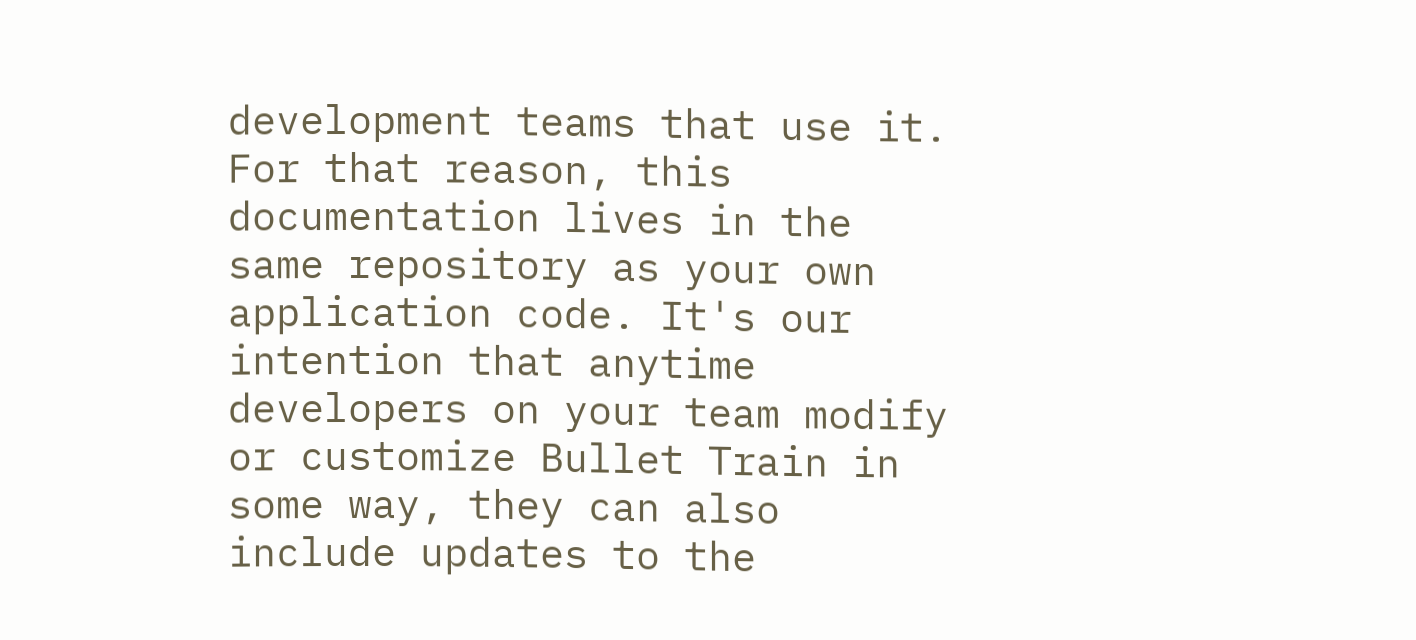development teams that use it. For that reason, this documentation lives in the same repository as your own application code. It's our intention that anytime developers on your team modify or customize Bullet Train in some way, they can also include updates to the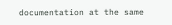documentation at the same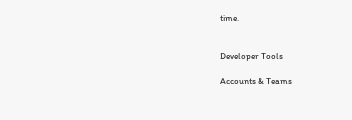time.


Developer Tools

Accounts & Teams